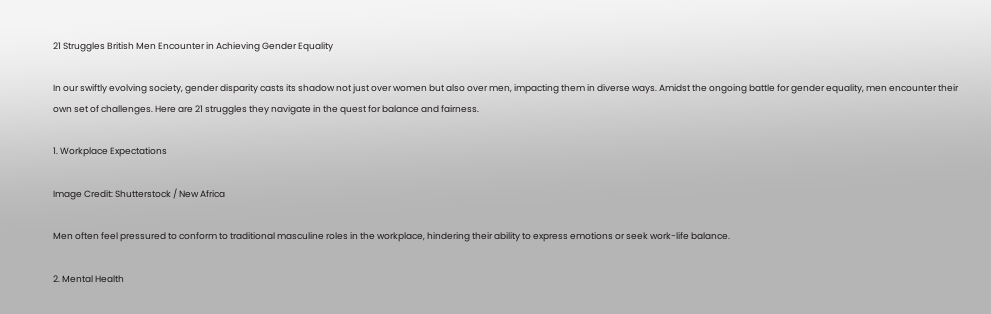21 Struggles British Men Encounter in Achieving Gender Equality

In our swiftly evolving society, gender disparity casts its shadow not just over women but also over men, impacting them in diverse ways. Amidst the ongoing battle for gender equality, men encounter their own set of challenges. Here are 21 struggles they navigate in the quest for balance and fairness.

1. Workplace Expectations

Image Credit: Shutterstock / New Africa

Men often feel pressured to conform to traditional masculine roles in the workplace, hindering their ability to express emotions or seek work-life balance.

2. Mental Health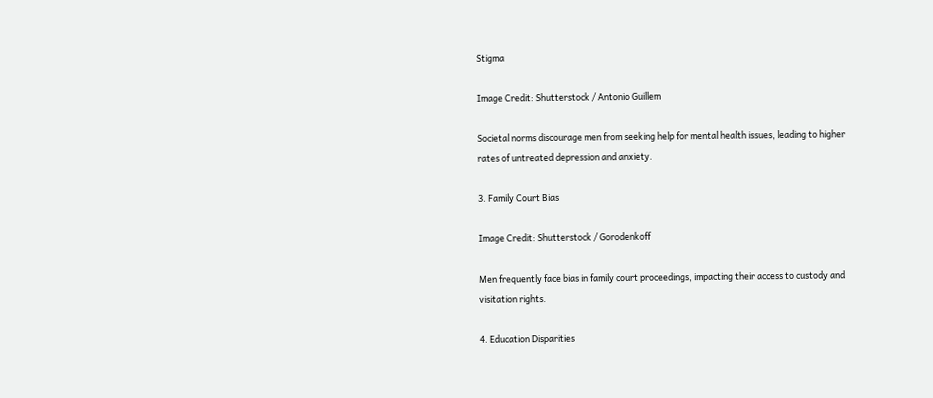Stigma

Image Credit: Shutterstock / Antonio Guillem

Societal norms discourage men from seeking help for mental health issues, leading to higher rates of untreated depression and anxiety.

3. Family Court Bias

Image Credit: Shutterstock / Gorodenkoff

Men frequently face bias in family court proceedings, impacting their access to custody and visitation rights.

4. Education Disparities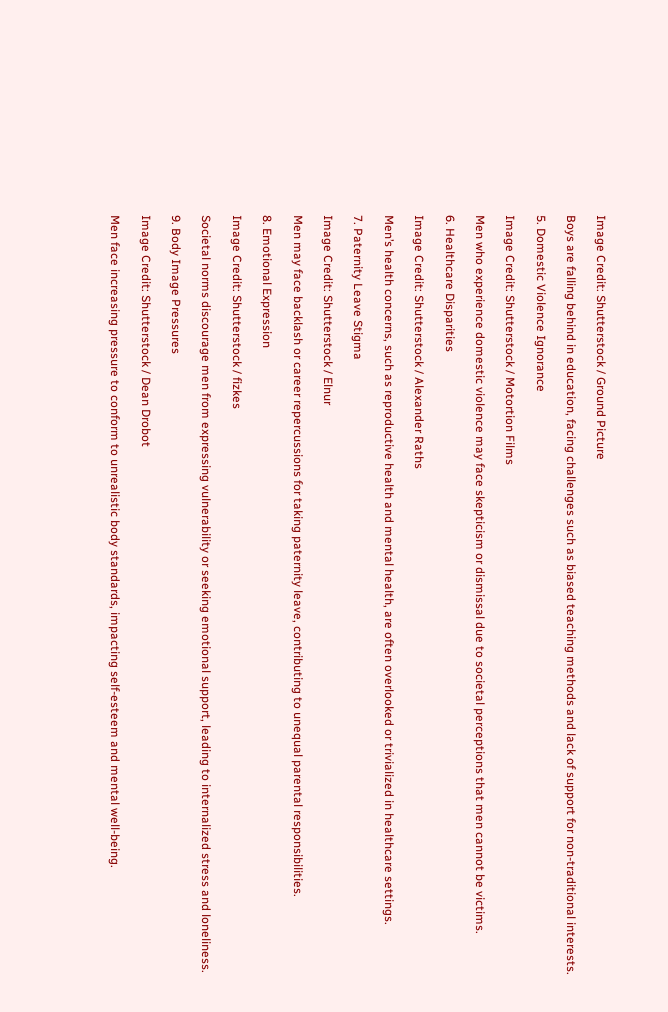Image Credit: Shutterstock / Ground Picture

Boys are falling behind in education, facing challenges such as biased teaching methods and lack of support for non-traditional interests.

5. Domestic Violence Ignorance

Image Credit: Shutterstock / Motortion Films

Men who experience domestic violence may face skepticism or dismissal due to societal perceptions that men cannot be victims.

6. Healthcare Disparities

Image Credit: Shutterstock / Alexander Raths

Men’s health concerns, such as reproductive health and mental health, are often overlooked or trivialized in healthcare settings.

7. Paternity Leave Stigma

Image Credit: Shutterstock / Elnur

Men may face backlash or career repercussions for taking paternity leave, contributing to unequal parental responsibilities.

8. Emotional Expression

Image Credit: Shutterstock / fizkes

Societal norms discourage men from expressing vulnerability or seeking emotional support, leading to internalized stress and loneliness.

9. Body Image Pressures

Image Credit: Shutterstock / Dean Drobot

Men face increasing pressure to conform to unrealistic body standards, impacting self-esteem and mental well-being.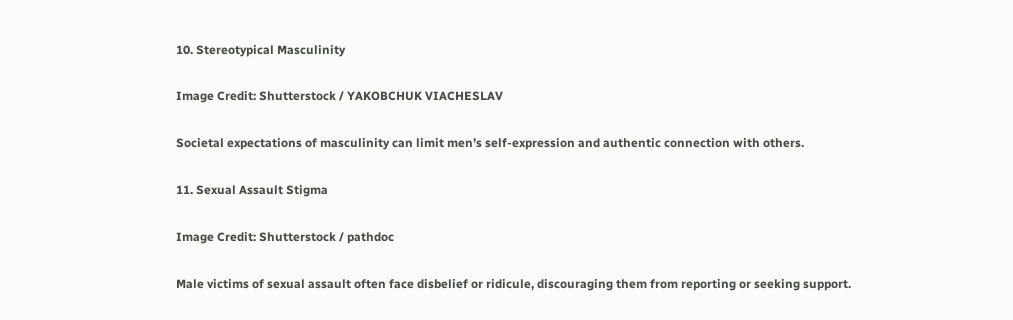10. Stereotypical Masculinity

Image Credit: Shutterstock / YAKOBCHUK VIACHESLAV

Societal expectations of masculinity can limit men’s self-expression and authentic connection with others.

11. Sexual Assault Stigma

Image Credit: Shutterstock / pathdoc

Male victims of sexual assault often face disbelief or ridicule, discouraging them from reporting or seeking support.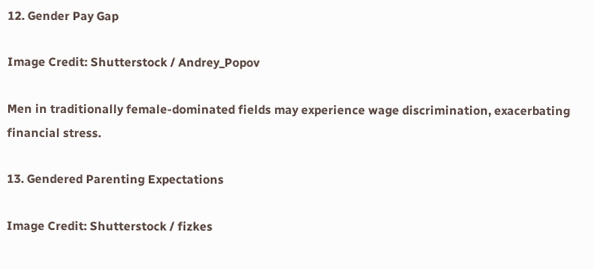12. Gender Pay Gap

Image Credit: Shutterstock / Andrey_Popov

Men in traditionally female-dominated fields may experience wage discrimination, exacerbating financial stress.

13. Gendered Parenting Expectations

Image Credit: Shutterstock / fizkes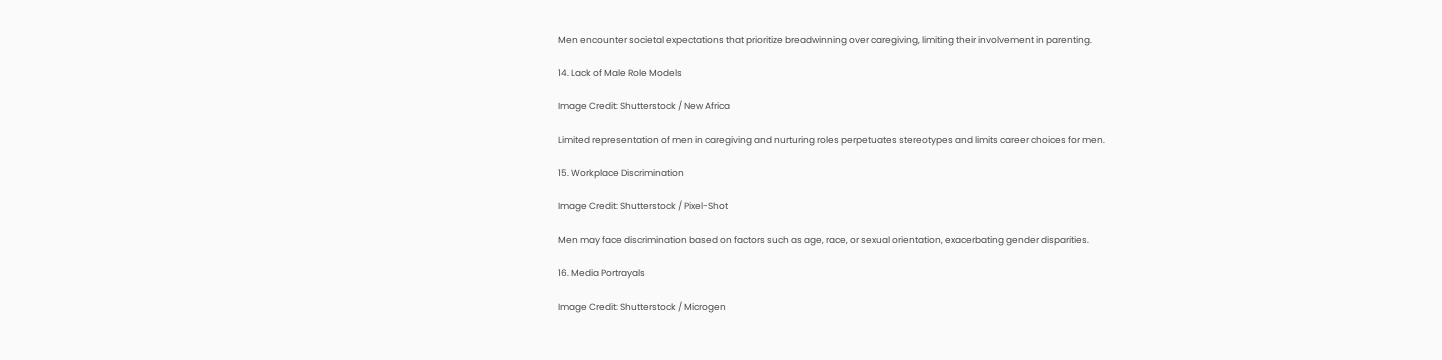Men encounter societal expectations that prioritize breadwinning over caregiving, limiting their involvement in parenting.

14. Lack of Male Role Models

Image Credit: Shutterstock / New Africa

Limited representation of men in caregiving and nurturing roles perpetuates stereotypes and limits career choices for men.

15. Workplace Discrimination

Image Credit: Shutterstock / Pixel-Shot

Men may face discrimination based on factors such as age, race, or sexual orientation, exacerbating gender disparities.

16. Media Portrayals

Image Credit: Shutterstock / Microgen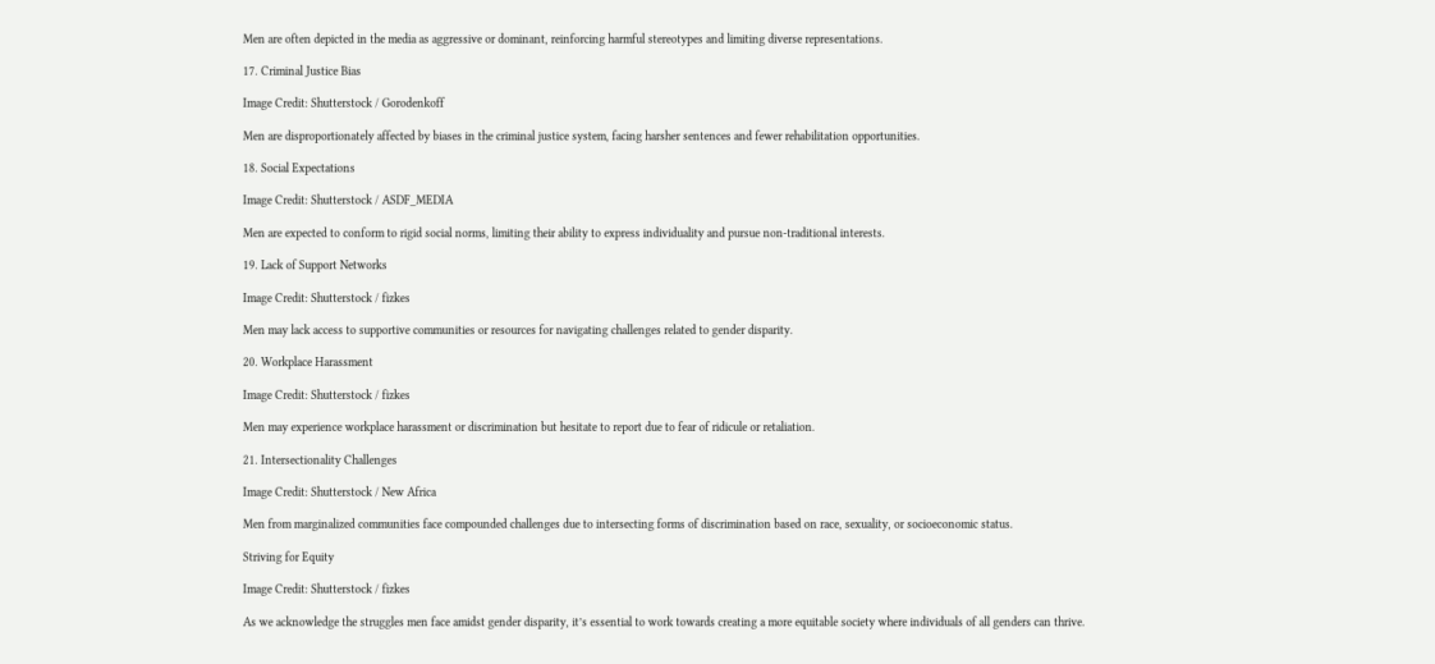Men are often depicted in the media as aggressive or dominant, reinforcing harmful stereotypes and limiting diverse representations.

17. Criminal Justice Bias

Image Credit: Shutterstock / Gorodenkoff

Men are disproportionately affected by biases in the criminal justice system, facing harsher sentences and fewer rehabilitation opportunities.

18. Social Expectations

Image Credit: Shutterstock / ASDF_MEDIA

Men are expected to conform to rigid social norms, limiting their ability to express individuality and pursue non-traditional interests.

19. Lack of Support Networks

Image Credit: Shutterstock / fizkes

Men may lack access to supportive communities or resources for navigating challenges related to gender disparity.

20. Workplace Harassment

Image Credit: Shutterstock / fizkes

Men may experience workplace harassment or discrimination but hesitate to report due to fear of ridicule or retaliation.

21. Intersectionality Challenges

Image Credit: Shutterstock / New Africa

Men from marginalized communities face compounded challenges due to intersecting forms of discrimination based on race, sexuality, or socioeconomic status.

Striving for Equity

Image Credit: Shutterstock / fizkes

As we acknowledge the struggles men face amidst gender disparity, it’s essential to work towards creating a more equitable society where individuals of all genders can thrive.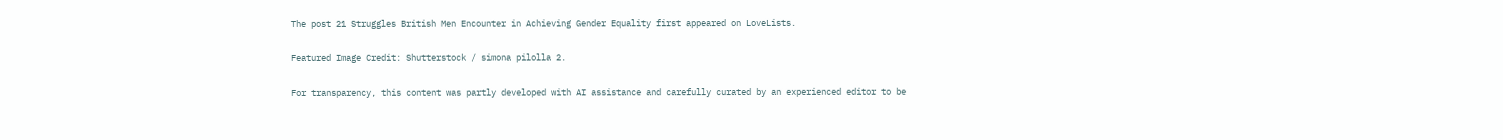The post 21 Struggles British Men Encounter in Achieving Gender Equality first appeared on LoveLists.

Featured Image Credit: Shutterstock / simona pilolla 2.

For transparency, this content was partly developed with AI assistance and carefully curated by an experienced editor to be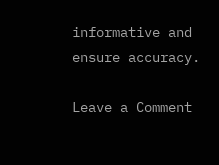informative and ensure accuracy.

Leave a Comment